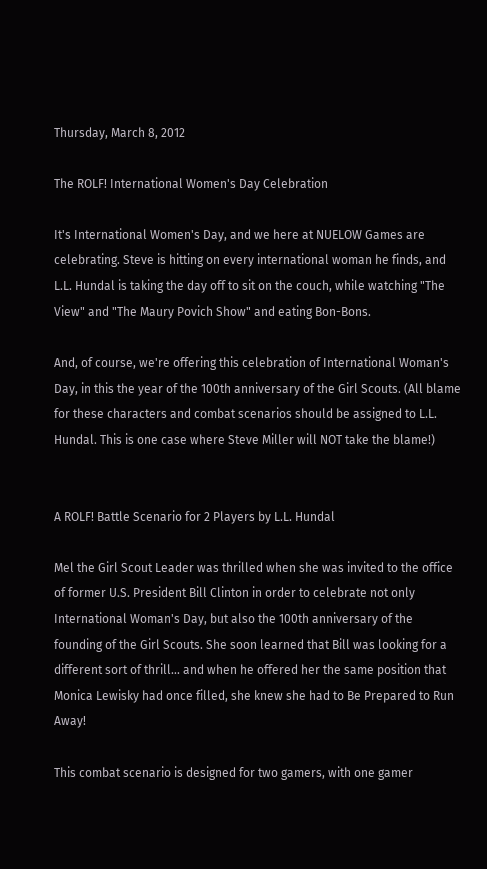Thursday, March 8, 2012

The ROLF! International Women's Day Celebration

It's International Women's Day, and we here at NUELOW Games are celebrating. Steve is hitting on every international woman he finds, and L.L. Hundal is taking the day off to sit on the couch, while watching "The View" and "The Maury Povich Show" and eating Bon-Bons.

And, of course, we're offering this celebration of International Woman's Day, in this the year of the 100th anniversary of the Girl Scouts. (All blame for these characters and combat scenarios should be assigned to L.L. Hundal. This is one case where Steve Miller will NOT take the blame!)


A ROLF! Battle Scenario for 2 Players by L.L. Hundal

Mel the Girl Scout Leader was thrilled when she was invited to the office of former U.S. President Bill Clinton in order to celebrate not only International Woman's Day, but also the 100th anniversary of the founding of the Girl Scouts. She soon learned that Bill was looking for a different sort of thrill... and when he offered her the same position that Monica Lewisky had once filled, she knew she had to Be Prepared to Run Away!

This combat scenario is designed for two gamers, with one gamer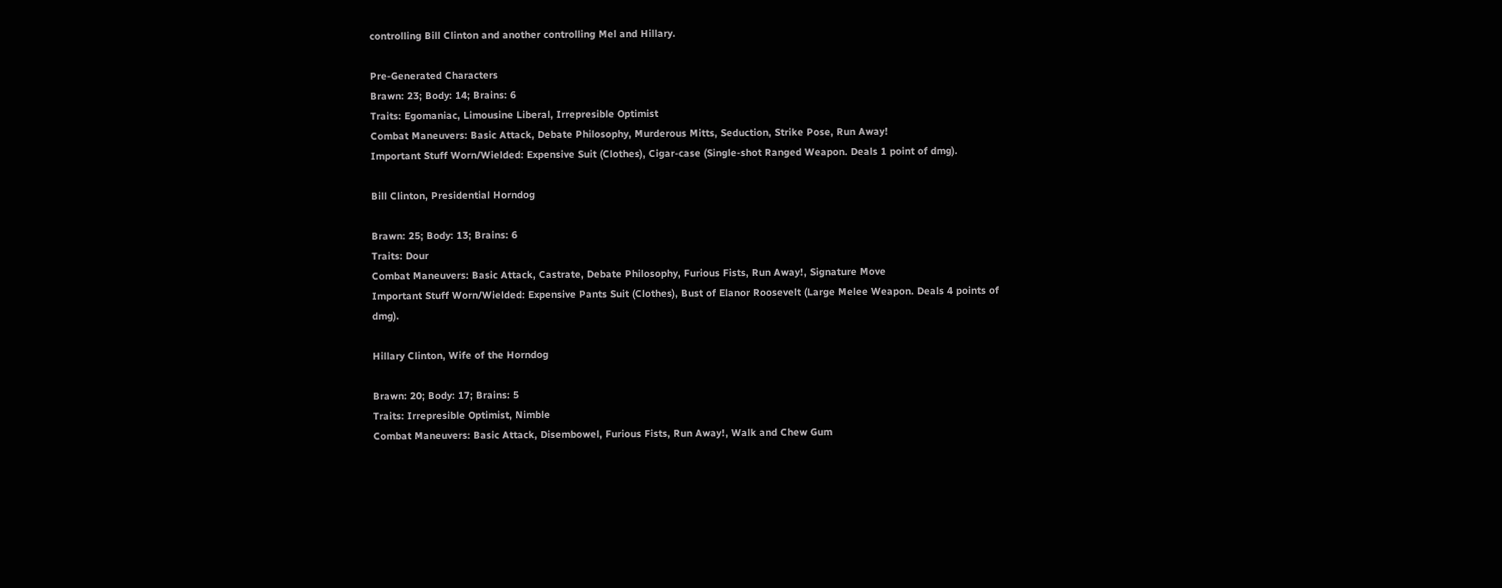controlling Bill Clinton and another controlling Mel and Hillary.

Pre-Generated Characters
Brawn: 23; Body: 14; Brains: 6
Traits: Egomaniac, Limousine Liberal, Irrepresible Optimist
Combat Maneuvers: Basic Attack, Debate Philosophy, Murderous Mitts, Seduction, Strike Pose, Run Away!
Important Stuff Worn/Wielded: Expensive Suit (Clothes), Cigar-case (Single-shot Ranged Weapon. Deals 1 point of dmg).

Bill Clinton, Presidential Horndog

Brawn: 25; Body: 13; Brains: 6
Traits: Dour
Combat Maneuvers: Basic Attack, Castrate, Debate Philosophy, Furious Fists, Run Away!, Signature Move
Important Stuff Worn/Wielded: Expensive Pants Suit (Clothes), Bust of Elanor Roosevelt (Large Melee Weapon. Deals 4 points of dmg).

Hillary Clinton, Wife of the Horndog

Brawn: 20; Body: 17; Brains: 5
Traits: Irrepresible Optimist, Nimble
Combat Maneuvers: Basic Attack, Disembowel, Furious Fists, Run Away!, Walk and Chew Gum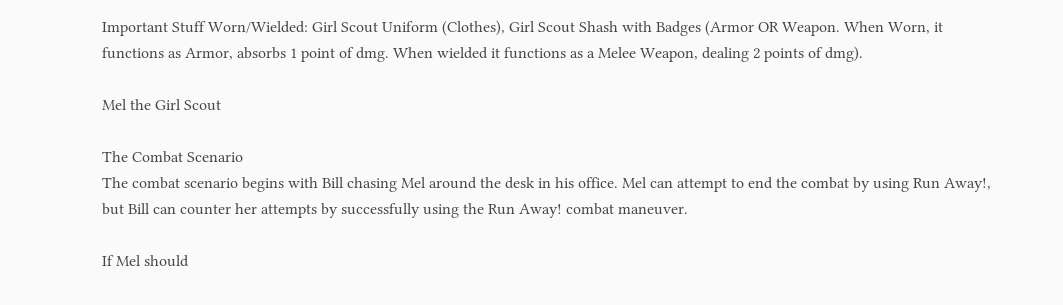Important Stuff Worn/Wielded: Girl Scout Uniform (Clothes), Girl Scout Shash with Badges (Armor OR Weapon. When Worn, it functions as Armor, absorbs 1 point of dmg. When wielded it functions as a Melee Weapon, dealing 2 points of dmg).

Mel the Girl Scout

The Combat Scenario
The combat scenario begins with Bill chasing Mel around the desk in his office. Mel can attempt to end the combat by using Run Away!, but Bill can counter her attempts by successfully using the Run Away! combat maneuver.

If Mel should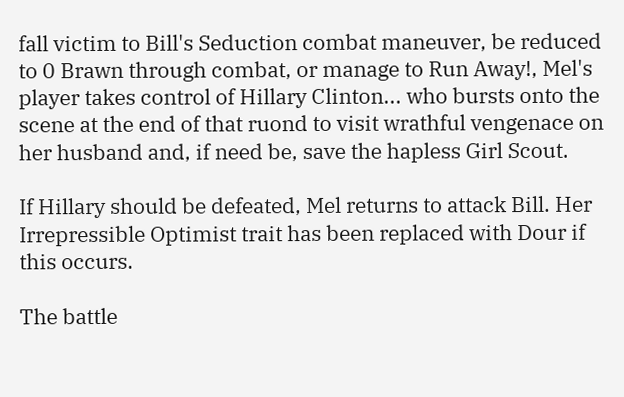fall victim to Bill's Seduction combat maneuver, be reduced to 0 Brawn through combat, or manage to Run Away!, Mel's player takes control of Hillary Clinton... who bursts onto the scene at the end of that ruond to visit wrathful vengenace on her husband and, if need be, save the hapless Girl Scout.

If Hillary should be defeated, Mel returns to attack Bill. Her Irrepressible Optimist trait has been replaced with Dour if this occurs.

The battle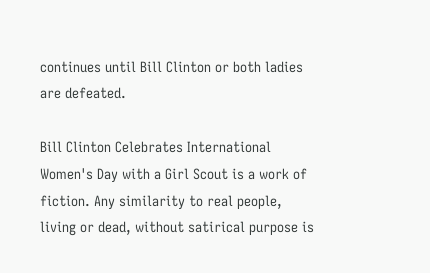continues until Bill Clinton or both ladies are defeated.

Bill Clinton Celebrates International Women's Day with a Girl Scout is a work of fiction. Any similarity to real people, living or dead, without satirical purpose is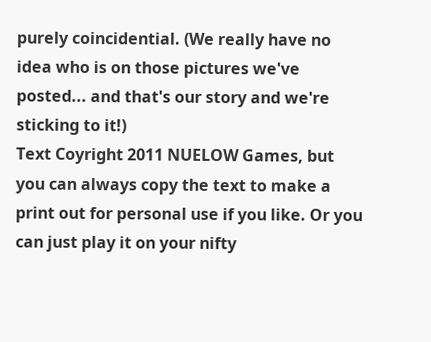purely coincidential. (We really have no idea who is on those pictures we've posted... and that's our story and we're sticking to it!)
Text Coyright 2011 NUELOW Games, but you can always copy the text to make a print out for personal use if you like. Or you can just play it on your nifty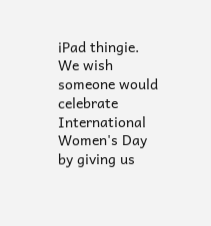iPad thingie. We wish someone would celebrate International Women's Day by giving us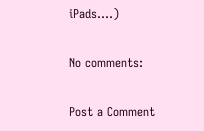iPads....)

No comments:

Post a Comment